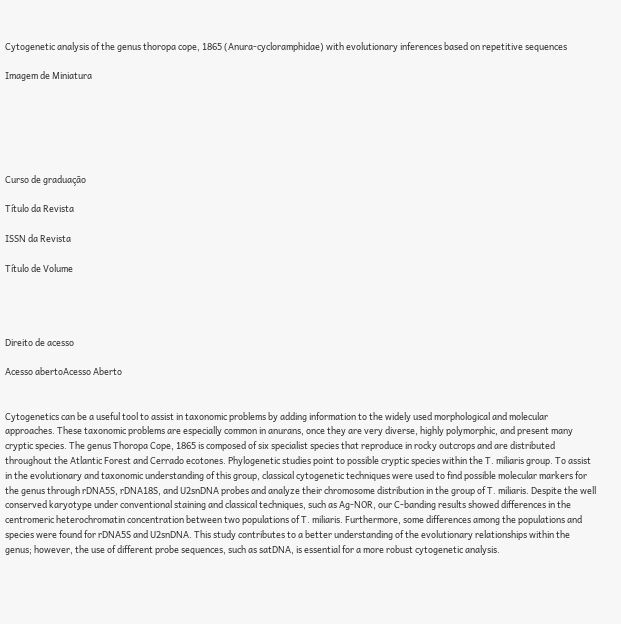Cytogenetic analysis of the genus thoropa cope, 1865 (Anura-cycloramphidae) with evolutionary inferences based on repetitive sequences

Imagem de Miniatura






Curso de graduação

Título da Revista

ISSN da Revista

Título de Volume




Direito de acesso

Acesso abertoAcesso Aberto


Cytogenetics can be a useful tool to assist in taxonomic problems by adding information to the widely used morphological and molecular approaches. These taxonomic problems are especially common in anurans, once they are very diverse, highly polymorphic, and present many cryptic species. The genus Thoropa Cope, 1865 is composed of six specialist species that reproduce in rocky outcrops and are distributed throughout the Atlantic Forest and Cerrado ecotones. Phylogenetic studies point to possible cryptic species within the T. miliaris group. To assist in the evolutionary and taxonomic understanding of this group, classical cytogenetic techniques were used to find possible molecular markers for the genus through rDNA5S, rDNA18S, and U2snDNA probes and analyze their chromosome distribution in the group of T. miliaris. Despite the well conserved karyotype under conventional staining and classical techniques, such as Ag-NOR, our C-banding results showed differences in the centromeric heterochromatin concentration between two populations of T. miliaris. Furthermore, some differences among the populations and species were found for rDNA5S and U2snDNA. This study contributes to a better understanding of the evolutionary relationships within the genus; however, the use of different probe sequences, such as satDNA, is essential for a more robust cytogenetic analysis.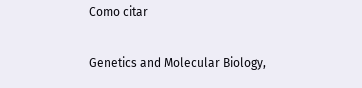Como citar

Genetics and Molecular Biology,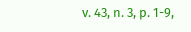v. 43, n. 3, p. 1-9,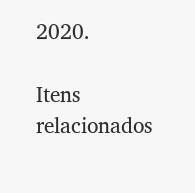2020.

Itens relacionados